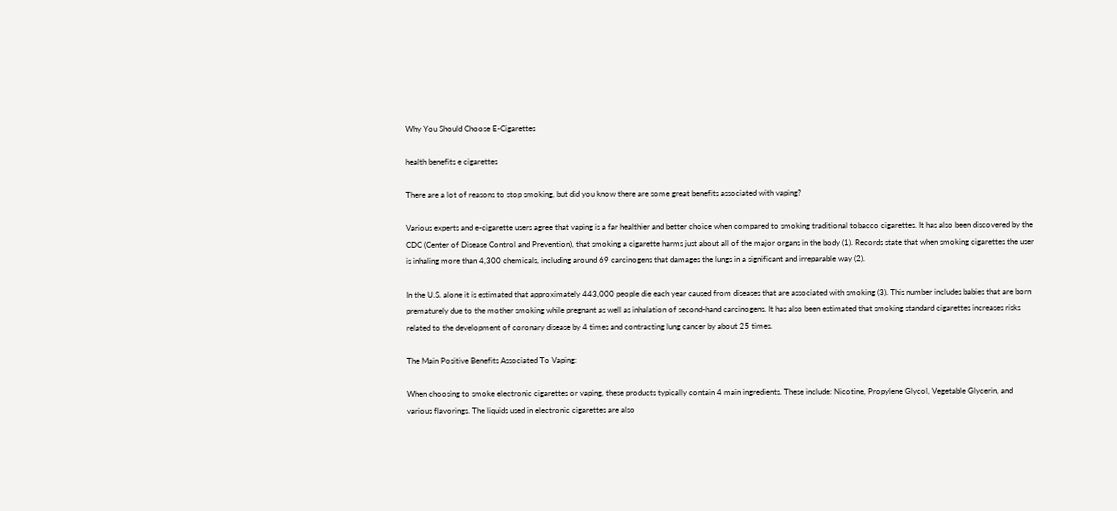Why You Should Choose E-Cigarettes

health benefits e cigarettes

There are a lot of reasons to stop smoking, but did you know there are some great benefits associated with vaping?

Various experts and e-cigarette users agree that vaping is a far healthier and better choice when compared to smoking traditional tobacco cigarettes. It has also been discovered by the CDC (Center of Disease Control and Prevention), that smoking a cigarette harms just about all of the major organs in the body (1). Records state that when smoking cigarettes the user is inhaling more than 4,300 chemicals, including around 69 carcinogens that damages the lungs in a significant and irreparable way (2).

In the U.S. alone it is estimated that approximately 443,000 people die each year caused from diseases that are associated with smoking (3). This number includes babies that are born prematurely due to the mother smoking while pregnant as well as inhalation of second-hand carcinogens. It has also been estimated that smoking standard cigarettes increases risks related to the development of coronary disease by 4 times and contracting lung cancer by about 25 times.

The Main Positive Benefits Associated To Vaping:

When choosing to smoke electronic cigarettes or vaping, these products typically contain 4 main ingredients. These include: Nicotine, Propylene Glycol, Vegetable Glycerin, and various flavorings. The liquids used in electronic cigarettes are also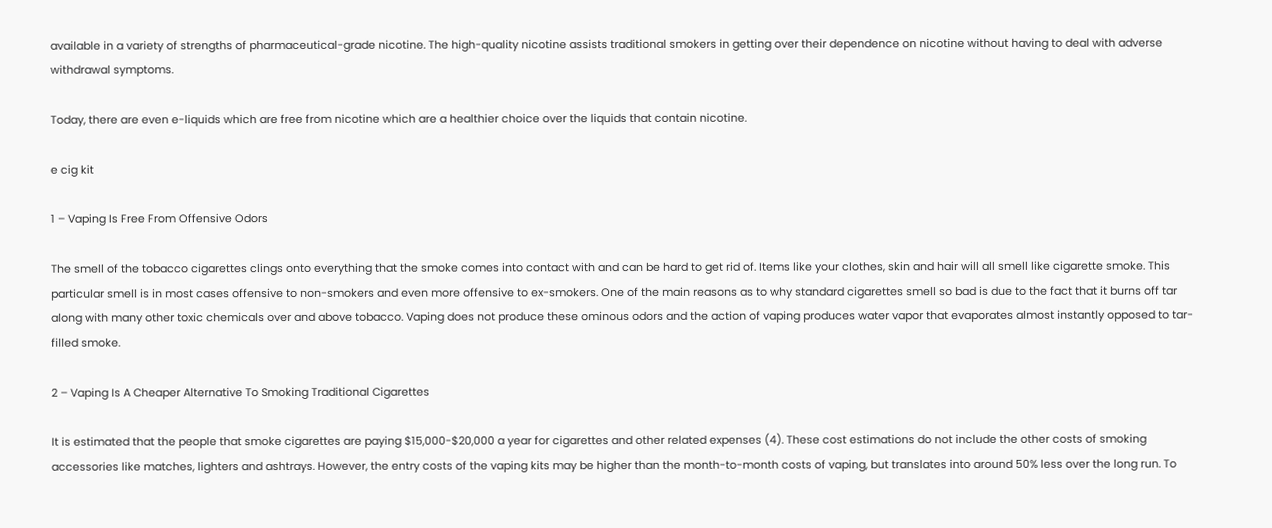available in a variety of strengths of pharmaceutical-grade nicotine. The high-quality nicotine assists traditional smokers in getting over their dependence on nicotine without having to deal with adverse withdrawal symptoms.

Today, there are even e-liquids which are free from nicotine which are a healthier choice over the liquids that contain nicotine.

e cig kit

1 – Vaping Is Free From Offensive Odors

The smell of the tobacco cigarettes clings onto everything that the smoke comes into contact with and can be hard to get rid of. Items like your clothes, skin and hair will all smell like cigarette smoke. This particular smell is in most cases offensive to non-smokers and even more offensive to ex-smokers. One of the main reasons as to why standard cigarettes smell so bad is due to the fact that it burns off tar along with many other toxic chemicals over and above tobacco. Vaping does not produce these ominous odors and the action of vaping produces water vapor that evaporates almost instantly opposed to tar-filled smoke.

2 – Vaping Is A Cheaper Alternative To Smoking Traditional Cigarettes

It is estimated that the people that smoke cigarettes are paying $15,000-$20,000 a year for cigarettes and other related expenses (4). These cost estimations do not include the other costs of smoking accessories like matches, lighters and ashtrays. However, the entry costs of the vaping kits may be higher than the month-to-month costs of vaping, but translates into around 50% less over the long run. To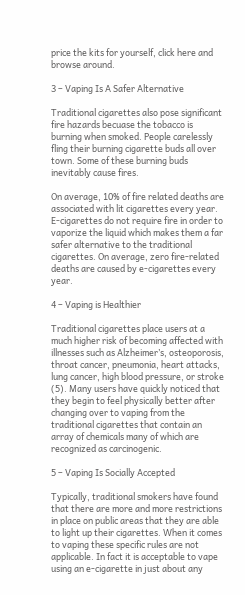price the kits for yourself, click here and browse around.

3 – Vaping Is A Safer Alternative

Traditional cigarettes also pose significant fire hazards becuase the tobacco is burning when smoked. People carelessly fling their burning cigarette buds all over town. Some of these burning buds inevitably cause fires.

On average, 10% of fire related deaths are associated with lit cigarettes every year. E-cigarettes do not require fire in order to vaporize the liquid which makes them a far safer alternative to the traditional cigarettes. On average, zero fire-related deaths are caused by e-cigarettes every year.

4 – Vaping is Healthier

Traditional cigarettes place users at a much higher risk of becoming affected with illnesses such as Alzheimer’s, osteoporosis, throat cancer, pneumonia, heart attacks, lung cancer, high blood pressure, or stroke (5). Many users have quickly noticed that they begin to feel physically better after changing over to vaping from the traditional cigarettes that contain an array of chemicals many of which are recognized as carcinogenic.

5 – Vaping Is Socially Accepted

Typically, traditional smokers have found that there are more and more restrictions in place on public areas that they are able to light up their cigarettes. When it comes to vaping these specific rules are not applicable. In fact it is acceptable to vape using an e-cigarette in just about any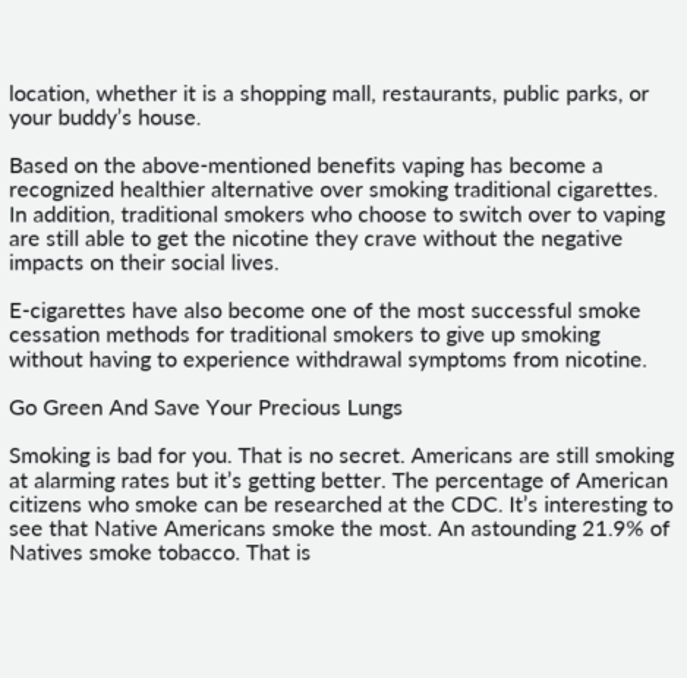location, whether it is a shopping mall, restaurants, public parks, or your buddy’s house.

Based on the above-mentioned benefits vaping has become a recognized healthier alternative over smoking traditional cigarettes. In addition, traditional smokers who choose to switch over to vaping are still able to get the nicotine they crave without the negative impacts on their social lives.

E-cigarettes have also become one of the most successful smoke cessation methods for traditional smokers to give up smoking without having to experience withdrawal symptoms from nicotine.

Go Green And Save Your Precious Lungs

Smoking is bad for you. That is no secret. Americans are still smoking at alarming rates but it’s getting better. The percentage of American citizens who smoke can be researched at the CDC. It’s interesting to see that Native Americans smoke the most. An astounding 21.9% of Natives smoke tobacco. That is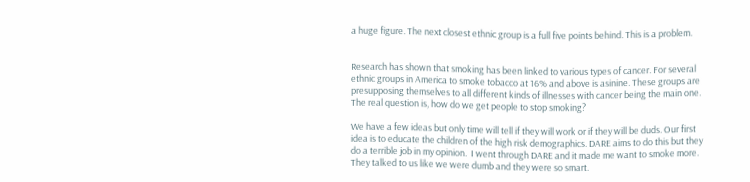a huge figure. The next closest ethnic group is a full five points behind. This is a problem.


Research has shown that smoking has been linked to various types of cancer. For several ethnic groups in America to smoke tobacco at 16% and above is asinine. These groups are presupposing themselves to all different kinds of illnesses with cancer being the main one. The real question is, how do we get people to stop smoking?

We have a few ideas but only time will tell if they will work or if they will be duds. Our first idea is to educate the children of the high risk demographics. DARE aims to do this but they do a terrible job in my opinion.  I went through DARE and it made me want to smoke more. They talked to us like we were dumb and they were so smart.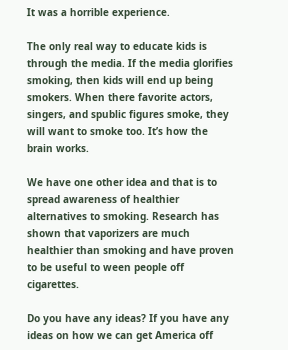It was a horrible experience.

The only real way to educate kids is through the media. If the media glorifies smoking, then kids will end up being smokers. When there favorite actors, singers, and spublic figures smoke, they will want to smoke too. It’s how the brain works.

We have one other idea and that is to spread awareness of healthier alternatives to smoking. Research has shown that vaporizers are much healthier than smoking and have proven to be useful to ween people off cigarettes.

Do you have any ideas? If you have any ideas on how we can get America off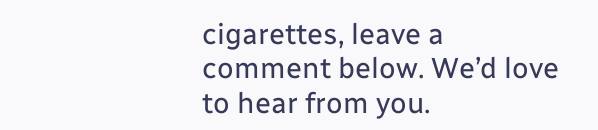cigarettes, leave a comment below. We’d love to hear from you.